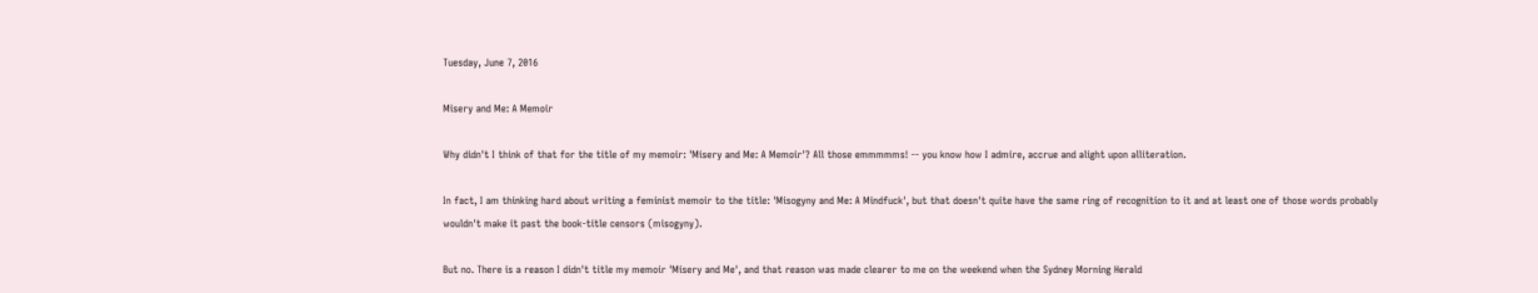Tuesday, June 7, 2016

Misery and Me: A Memoir

Why didn't I think of that for the title of my memoir: 'Misery and Me: A Memoir'? All those emmmmms! -- you know how I admire, accrue and alight upon alliteration.

In fact, I am thinking hard about writing a feminist memoir to the title: 'Misogyny and Me: A Mindfuck', but that doesn't quite have the same ring of recognition to it and at least one of those words probably wouldn't make it past the book-title censors (misogyny).

But no. There is a reason I didn't title my memoir 'Misery and Me', and that reason was made clearer to me on the weekend when the Sydney Morning Herald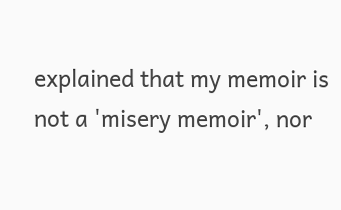explained that my memoir is not a 'misery memoir', nor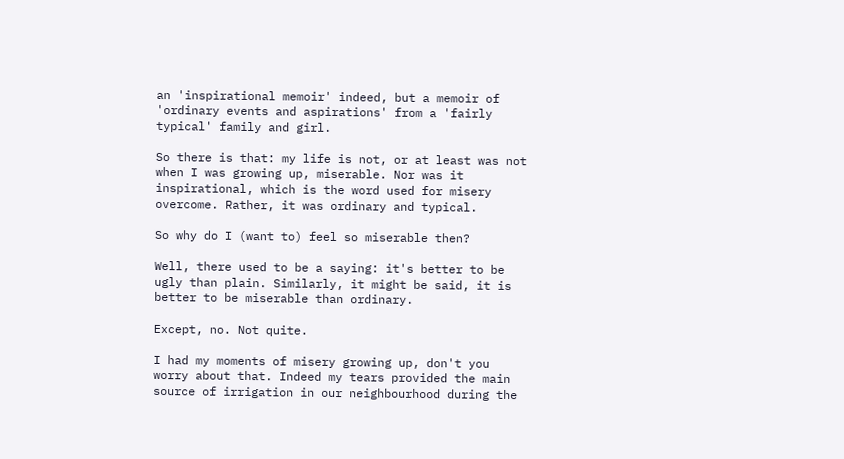an 'inspirational memoir' indeed, but a memoir of 'ordinary events and aspirations' from a 'fairly typical' family and girl.

So there is that: my life is not, or at least was not when I was growing up, miserable. Nor was it inspirational, which is the word used for misery overcome. Rather, it was ordinary and typical.

So why do I (want to) feel so miserable then?

Well, there used to be a saying: it's better to be ugly than plain. Similarly, it might be said, it is better to be miserable than ordinary.

Except, no. Not quite.

I had my moments of misery growing up, don't you worry about that. Indeed my tears provided the main source of irrigation in our neighbourhood during the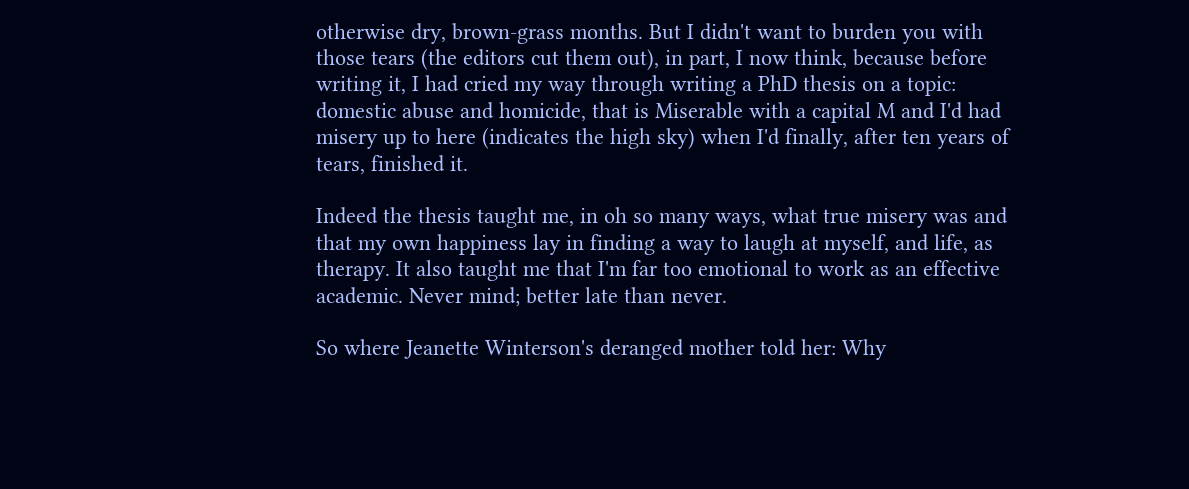otherwise dry, brown-grass months. But I didn't want to burden you with those tears (the editors cut them out), in part, I now think, because before writing it, I had cried my way through writing a PhD thesis on a topic: domestic abuse and homicide, that is Miserable with a capital M and I'd had misery up to here (indicates the high sky) when I'd finally, after ten years of tears, finished it.

Indeed the thesis taught me, in oh so many ways, what true misery was and that my own happiness lay in finding a way to laugh at myself, and life, as therapy. It also taught me that I'm far too emotional to work as an effective academic. Never mind; better late than never.

So where Jeanette Winterson's deranged mother told her: Why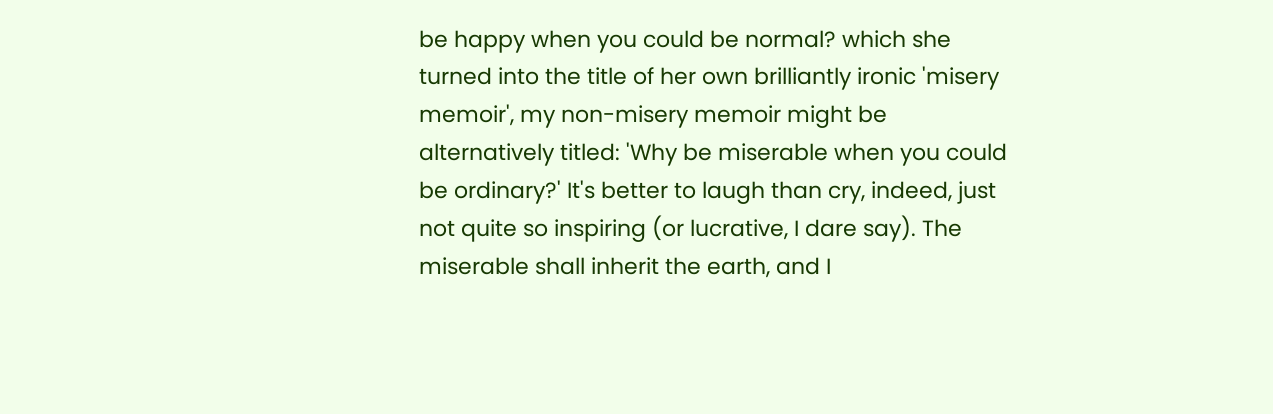be happy when you could be normal? which she turned into the title of her own brilliantly ironic 'misery memoir', my non-misery memoir might be alternatively titled: 'Why be miserable when you could be ordinary?' It's better to laugh than cry, indeed, just not quite so inspiring (or lucrative, I dare say). The miserable shall inherit the earth, and I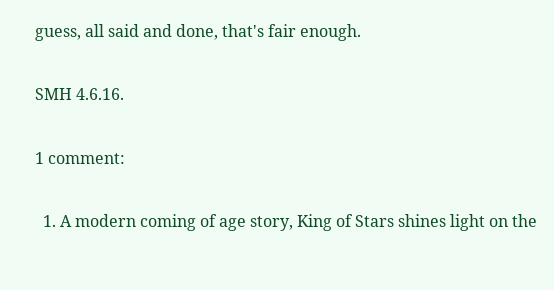guess, all said and done, that's fair enough.

SMH 4.6.16.

1 comment:

  1. A modern coming of age story, King of Stars shines light on the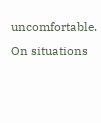uncomfortable. On situations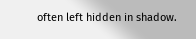often left hidden in shadow.